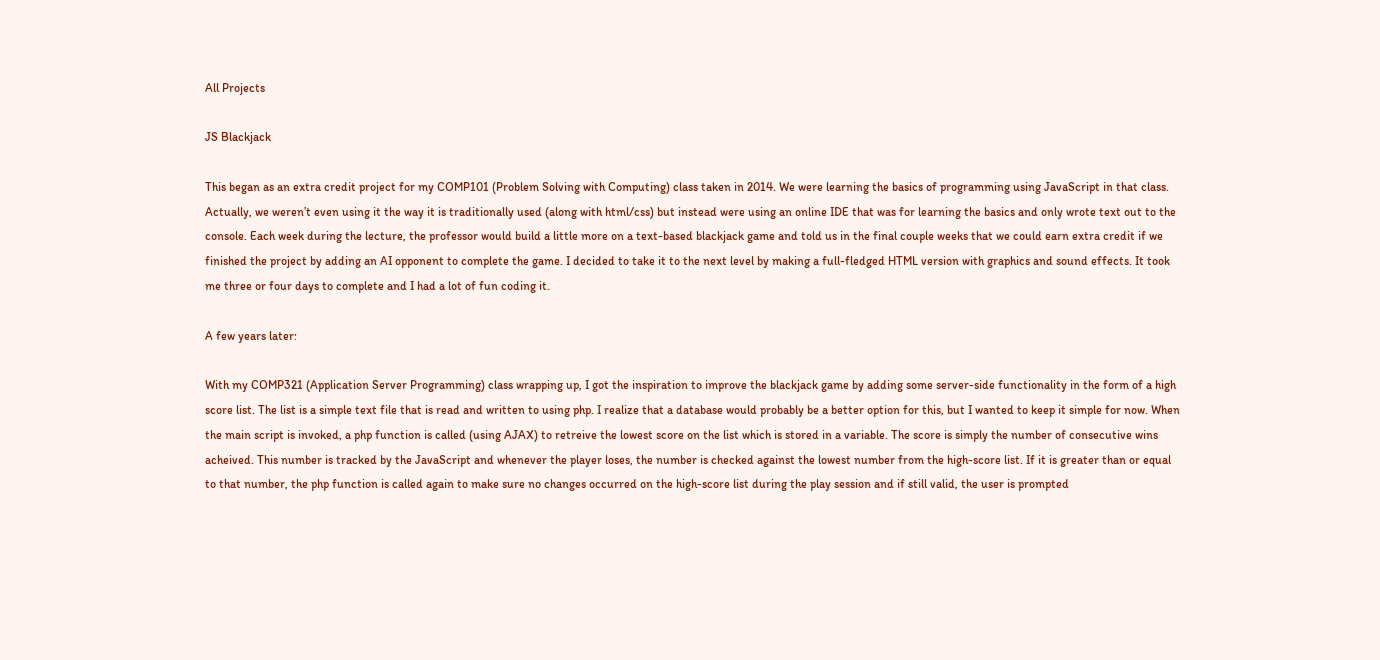All Projects

JS Blackjack

This began as an extra credit project for my COMP101 (Problem Solving with Computing) class taken in 2014. We were learning the basics of programming using JavaScript in that class. Actually, we weren’t even using it the way it is traditionally used (along with html/css) but instead were using an online IDE that was for learning the basics and only wrote text out to the console. Each week during the lecture, the professor would build a little more on a text-based blackjack game and told us in the final couple weeks that we could earn extra credit if we finished the project by adding an AI opponent to complete the game. I decided to take it to the next level by making a full-fledged HTML version with graphics and sound effects. It took me three or four days to complete and I had a lot of fun coding it.

A few years later:

With my COMP321 (Application Server Programming) class wrapping up, I got the inspiration to improve the blackjack game by adding some server-side functionality in the form of a high score list. The list is a simple text file that is read and written to using php. I realize that a database would probably be a better option for this, but I wanted to keep it simple for now. When the main script is invoked, a php function is called (using AJAX) to retreive the lowest score on the list which is stored in a variable. The score is simply the number of consecutive wins acheived. This number is tracked by the JavaScript and whenever the player loses, the number is checked against the lowest number from the high-score list. If it is greater than or equal to that number, the php function is called again to make sure no changes occurred on the high-score list during the play session and if still valid, the user is prompted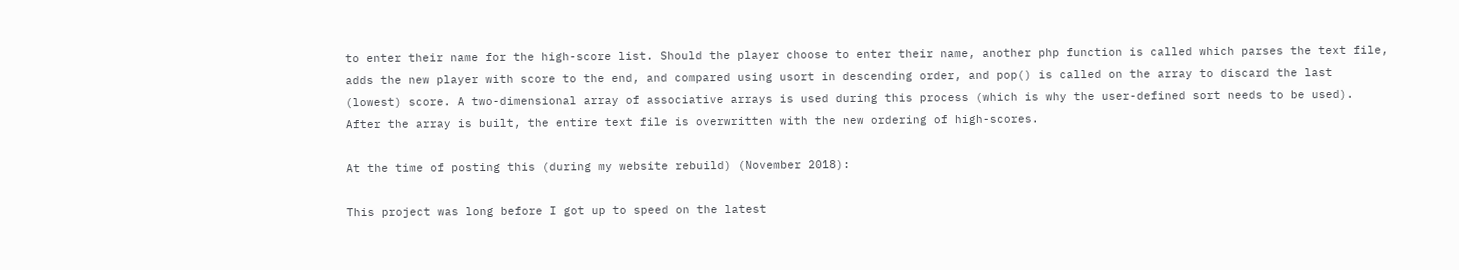to enter their name for the high-score list. Should the player choose to enter their name, another php function is called which parses the text file, adds the new player with score to the end, and compared using usort in descending order, and pop() is called on the array to discard the last (lowest) score. A two-dimensional array of associative arrays is used during this process (which is why the user-defined sort needs to be used). After the array is built, the entire text file is overwritten with the new ordering of high-scores.

At the time of posting this (during my website rebuild) (November 2018):

This project was long before I got up to speed on the latest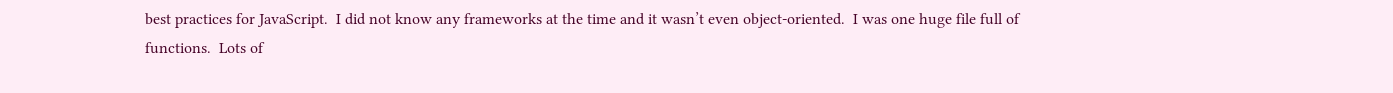best practices for JavaScript.  I did not know any frameworks at the time and it wasn’t even object-oriented.  I was one huge file full of functions.  Lots of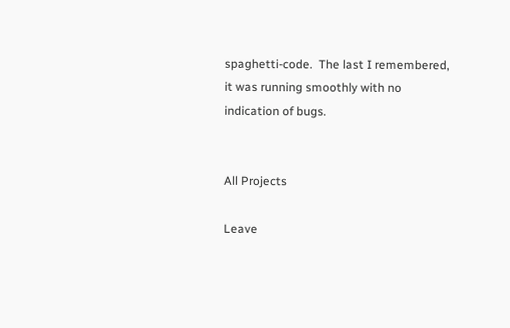spaghetti-code.  The last I remembered, it was running smoothly with no indication of bugs.


All Projects

Leave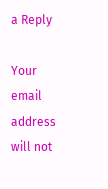a Reply

Your email address will not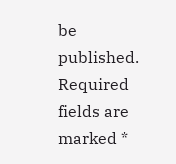be published. Required fields are marked *